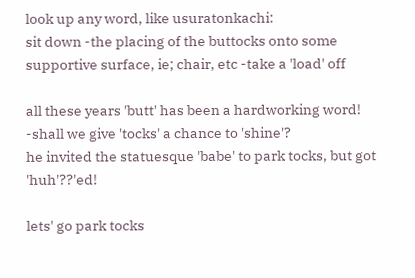look up any word, like usuratonkachi:
sit down -the placing of the buttocks onto some supportive surface, ie; chair, etc -take a 'load' off

all these years 'butt' has been a hardworking word! -shall we give 'tocks' a chance to 'shine'?
he invited the statuesque 'babe' to park tocks, but got 'huh'??'ed!

lets' go park tocks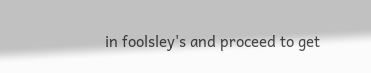in foolsley's and proceed to get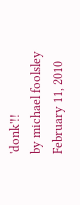'donk'!!
by michael foolsley February 11, 2010